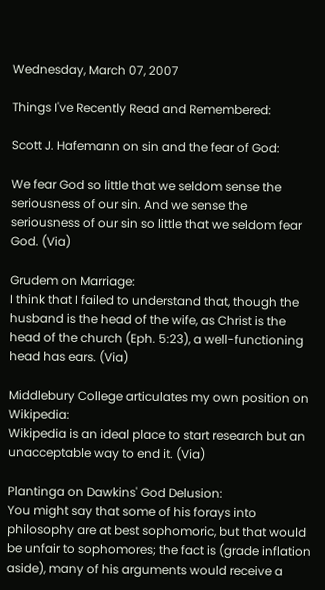Wednesday, March 07, 2007

Things I've Recently Read and Remembered:

Scott J. Hafemann on sin and the fear of God:

We fear God so little that we seldom sense the seriousness of our sin. And we sense the seriousness of our sin so little that we seldom fear God. (Via)

Grudem on Marriage:
I think that I failed to understand that, though the husband is the head of the wife, as Christ is the head of the church (Eph. 5:23), a well-functioning head has ears. (Via)

Middlebury College articulates my own position on Wikipedia:
Wikipedia is an ideal place to start research but an unacceptable way to end it. (Via)

Plantinga on Dawkins' God Delusion:
You might say that some of his forays into philosophy are at best sophomoric, but that would be unfair to sophomores; the fact is (grade inflation aside), many of his arguments would receive a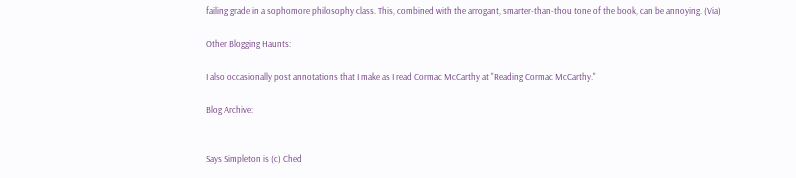failing grade in a sophomore philosophy class. This, combined with the arrogant, smarter-than-thou tone of the book, can be annoying. (Via)

Other Blogging Haunts:

I also occasionally post annotations that I make as I read Cormac McCarthy at "Reading Cormac McCarthy."

Blog Archive:


Says Simpleton is (c) Ched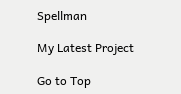Spellman

My Latest Project

Go to Top